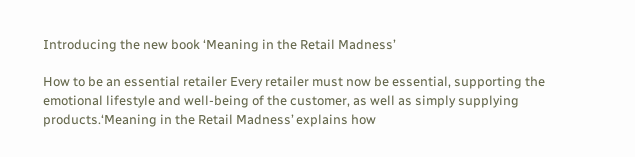Introducing the new book ‘Meaning in the Retail Madness’

How to be an essential retailer Every retailer must now be essential, supporting the emotional lifestyle and well-being of the customer, as well as simply supplying products.‘Meaning in the Retail Madness’ explains how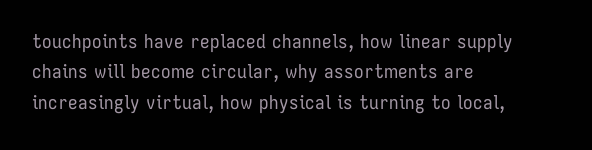touchpoints have replaced channels, how linear supply chains will become circular, why assortments are increasingly virtual, how physical is turning to local,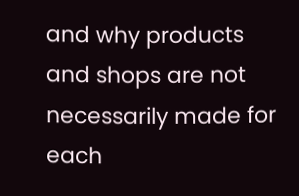and why products and shops are not necessarily made for each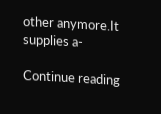other anymore.It supplies a-

Continue reading